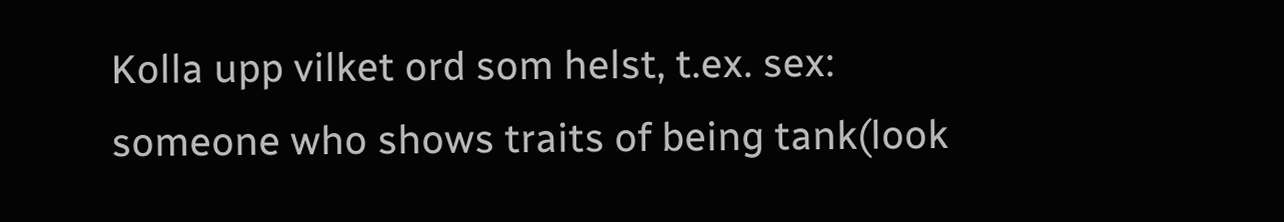Kolla upp vilket ord som helst, t.ex. sex:
someone who shows traits of being tank(look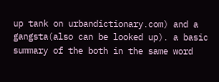up tank on urbandictionary.com) and a gangsta(also can be looked up). a basic summary of the both in the same word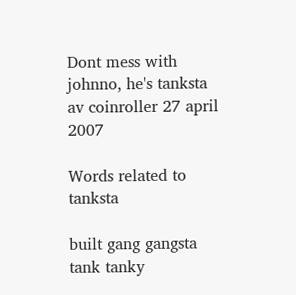Dont mess with johnno, he's tanksta
av coinroller 27 april 2007

Words related to tanksta

built gang gangsta tank tanky